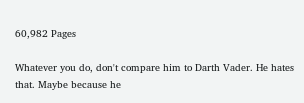60,982 Pages

Whatever you do, don't compare him to Darth Vader. He hates that. Maybe because he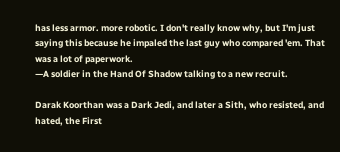has less armor. more robotic. I don't really know why, but I'm just saying this because he impaled the last guy who compared 'em. That was a lot of paperwork.
—A soldier in the Hand Of Shadow talking to a new recruit.

Darak Koorthan was a Dark Jedi, and later a Sith, who resisted, and hated, the First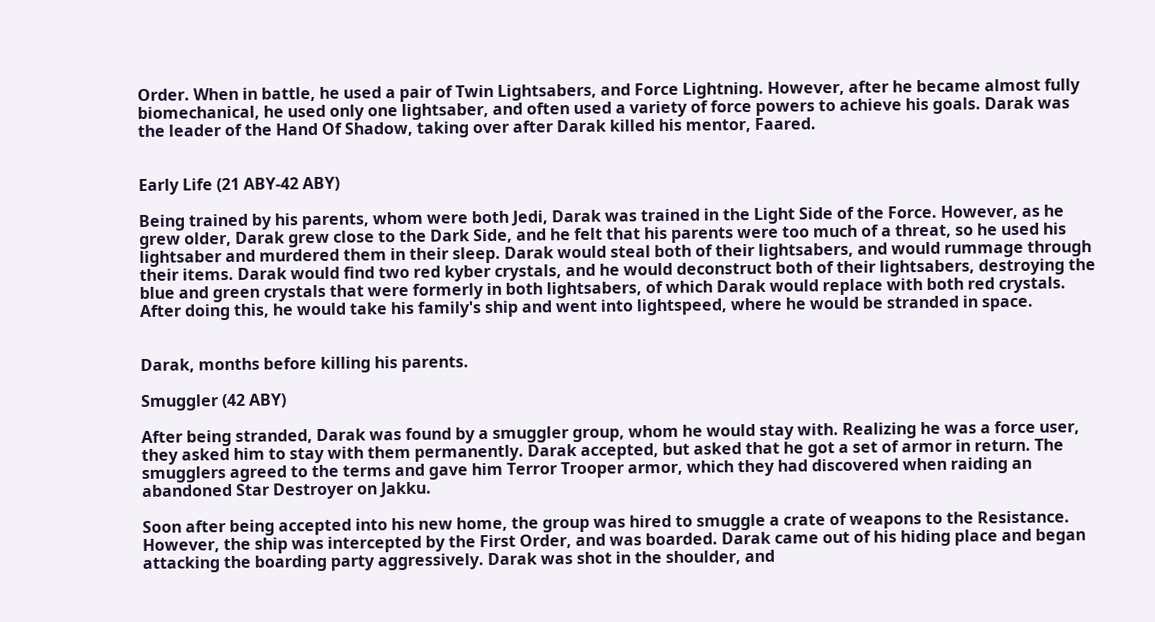Order. When in battle, he used a pair of Twin Lightsabers, and Force Lightning. However, after he became almost fully biomechanical, he used only one lightsaber, and often used a variety of force powers to achieve his goals. Darak was the leader of the Hand Of Shadow, taking over after Darak killed his mentor, Faared.


Early Life (21 ABY-42 ABY)

Being trained by his parents, whom were both Jedi, Darak was trained in the Light Side of the Force. However, as he grew older, Darak grew close to the Dark Side, and he felt that his parents were too much of a threat, so he used his lightsaber and murdered them in their sleep. Darak would steal both of their lightsabers, and would rummage through their items. Darak would find two red kyber crystals, and he would deconstruct both of their lightsabers, destroying the blue and green crystals that were formerly in both lightsabers, of which Darak would replace with both red crystals. After doing this, he would take his family's ship and went into lightspeed, where he would be stranded in space.


Darak, months before killing his parents.

Smuggler (42 ABY)

After being stranded, Darak was found by a smuggler group, whom he would stay with. Realizing he was a force user, they asked him to stay with them permanently. Darak accepted, but asked that he got a set of armor in return. The smugglers agreed to the terms and gave him Terror Trooper armor, which they had discovered when raiding an abandoned Star Destroyer on Jakku.

Soon after being accepted into his new home, the group was hired to smuggle a crate of weapons to the Resistance. However, the ship was intercepted by the First Order, and was boarded. Darak came out of his hiding place and began attacking the boarding party aggressively. Darak was shot in the shoulder, and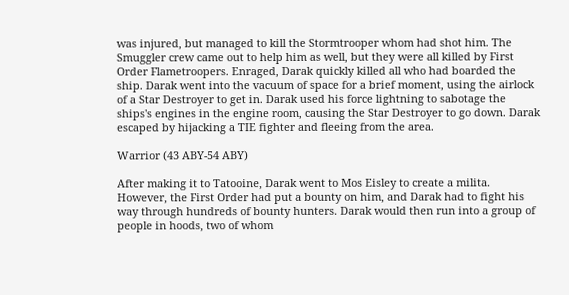was injured, but managed to kill the Stormtrooper whom had shot him. The Smuggler crew came out to help him as well, but they were all killed by First Order Flametroopers. Enraged, Darak quickly killed all who had boarded the ship. Darak went into the vacuum of space for a brief moment, using the airlock of a Star Destroyer to get in. Darak used his force lightning to sabotage the ships's engines in the engine room, causing the Star Destroyer to go down. Darak escaped by hijacking a TIE fighter and fleeing from the area.

Warrior (43 ABY-54 ABY)

After making it to Tatooine, Darak went to Mos Eisley to create a milita. However, the First Order had put a bounty on him, and Darak had to fight his way through hundreds of bounty hunters. Darak would then run into a group of people in hoods, two of whom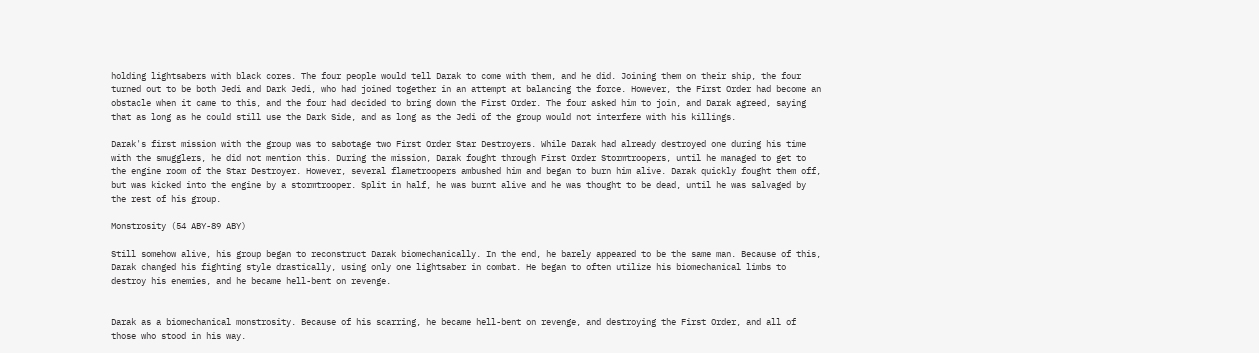holding lightsabers with black cores. The four people would tell Darak to come with them, and he did. Joining them on their ship, the four turned out to be both Jedi and Dark Jedi, who had joined together in an attempt at balancing the force. However, the First Order had become an obstacle when it came to this, and the four had decided to bring down the First Order. The four asked him to join, and Darak agreed, saying that as long as he could still use the Dark Side, and as long as the Jedi of the group would not interfere with his killings.

Darak's first mission with the group was to sabotage two First Order Star Destroyers. While Darak had already destroyed one during his time with the smugglers, he did not mention this. During the mission, Darak fought through First Order Stormtroopers, until he managed to get to the engine room of the Star Destroyer. However, several flametroopers ambushed him and began to burn him alive. Darak quickly fought them off, but was kicked into the engine by a stormtrooper. Split in half, he was burnt alive and he was thought to be dead, until he was salvaged by the rest of his group.

Monstrosity (54 ABY-89 ABY)

Still somehow alive, his group began to reconstruct Darak biomechanically. In the end, he barely appeared to be the same man. Because of this, Darak changed his fighting style drastically, using only one lightsaber in combat. He began to often utilize his biomechanical limbs to destroy his enemies, and he became hell-bent on revenge.


Darak as a biomechanical monstrosity. Because of his scarring, he became hell-bent on revenge, and destroying the First Order, and all of those who stood in his way.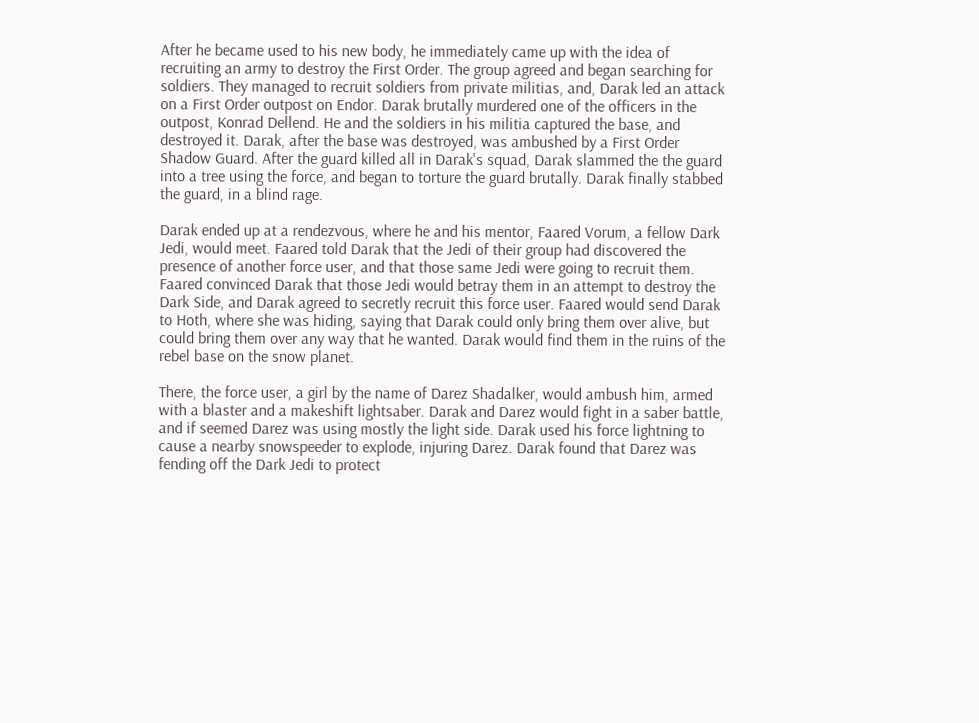After he became used to his new body, he immediately came up with the idea of recruiting an army to destroy the First Order. The group agreed and began searching for soldiers. They managed to recruit soldiers from private militias, and, Darak led an attack on a First Order outpost on Endor. Darak brutally murdered one of the officers in the outpost, Konrad Dellend. He and the soldiers in his militia captured the base, and destroyed it. Darak, after the base was destroyed, was ambushed by a First Order Shadow Guard. After the guard killed all in Darak's squad, Darak slammed the the guard into a tree using the force, and began to torture the guard brutally. Darak finally stabbed the guard, in a blind rage.

Darak ended up at a rendezvous, where he and his mentor, Faared Vorum, a fellow Dark Jedi, would meet. Faared told Darak that the Jedi of their group had discovered the presence of another force user, and that those same Jedi were going to recruit them. Faared convinced Darak that those Jedi would betray them in an attempt to destroy the Dark Side, and Darak agreed to secretly recruit this force user. Faared would send Darak to Hoth, where she was hiding, saying that Darak could only bring them over alive, but could bring them over any way that he wanted. Darak would find them in the ruins of the rebel base on the snow planet.

There, the force user, a girl by the name of Darez Shadalker, would ambush him, armed with a blaster and a makeshift lightsaber. Darak and Darez would fight in a saber battle, and if seemed Darez was using mostly the light side. Darak used his force lightning to cause a nearby snowspeeder to explode, injuring Darez. Darak found that Darez was fending off the Dark Jedi to protect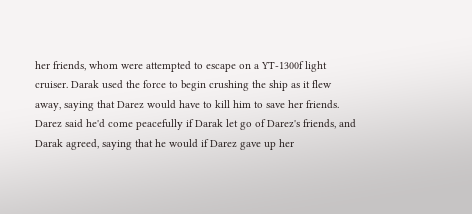her friends, whom were attempted to escape on a YT-1300f light cruiser. Darak used the force to begin crushing the ship as it flew away, saying that Darez would have to kill him to save her friends. Darez said he'd come peacefully if Darak let go of Darez's friends, and Darak agreed, saying that he would if Darez gave up her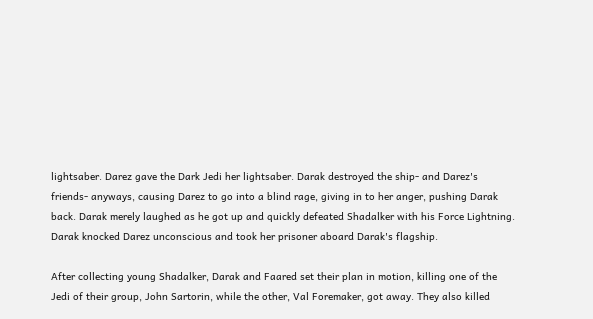lightsaber. Darez gave the Dark Jedi her lightsaber. Darak destroyed the ship- and Darez's friends- anyways, causing Darez to go into a blind rage, giving in to her anger, pushing Darak back. Darak merely laughed as he got up and quickly defeated Shadalker with his Force Lightning. Darak knocked Darez unconscious and took her prisoner aboard Darak's flagship.

After collecting young Shadalker, Darak and Faared set their plan in motion, killing one of the Jedi of their group, John Sartorin, while the other, Val Foremaker, got away. They also killed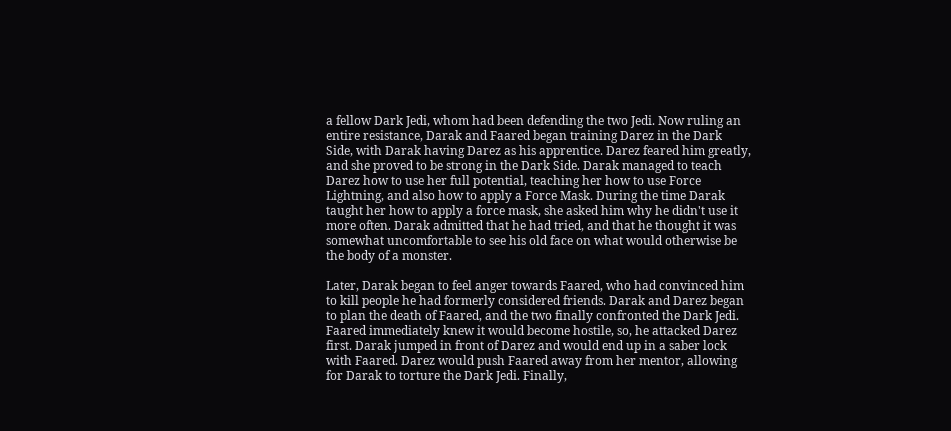a fellow Dark Jedi, whom had been defending the two Jedi. Now ruling an entire resistance, Darak and Faared began training Darez in the Dark Side, with Darak having Darez as his apprentice. Darez feared him greatly, and she proved to be strong in the Dark Side. Darak managed to teach Darez how to use her full potential, teaching her how to use Force Lightning, and also how to apply a Force Mask. During the time Darak taught her how to apply a force mask, she asked him why he didn't use it more often. Darak admitted that he had tried, and that he thought it was somewhat uncomfortable to see his old face on what would otherwise be the body of a monster.

Later, Darak began to feel anger towards Faared, who had convinced him to kill people he had formerly considered friends. Darak and Darez began to plan the death of Faared, and the two finally confronted the Dark Jedi. Faared immediately knew it would become hostile, so, he attacked Darez first. Darak jumped in front of Darez and would end up in a saber lock with Faared. Darez would push Faared away from her mentor, allowing for Darak to torture the Dark Jedi. Finally,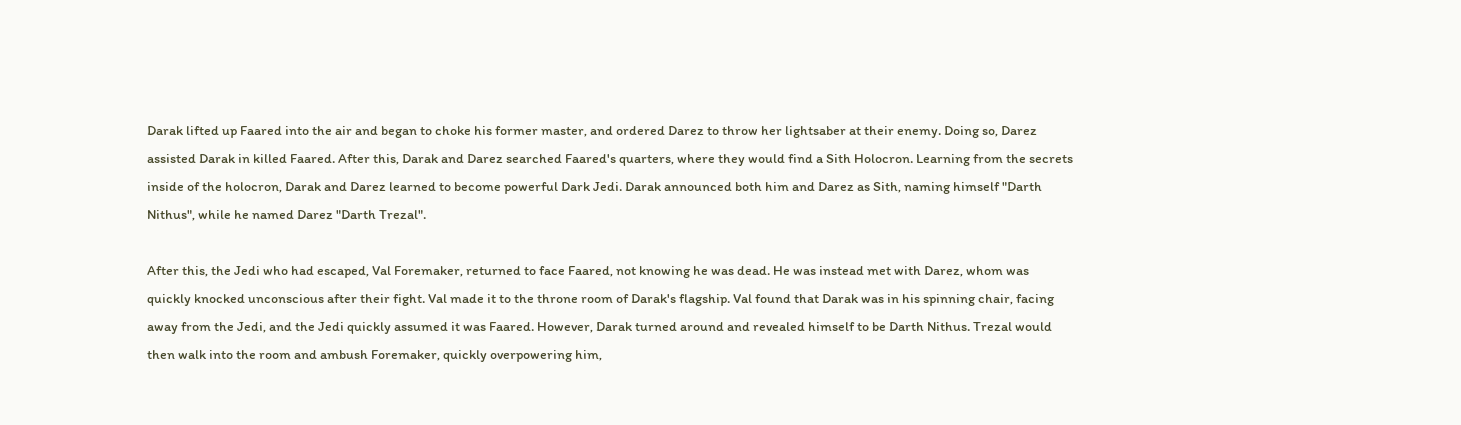Darak lifted up Faared into the air and began to choke his former master, and ordered Darez to throw her lightsaber at their enemy. Doing so, Darez assisted Darak in killed Faared. After this, Darak and Darez searched Faared's quarters, where they would find a Sith Holocron. Learning from the secrets inside of the holocron, Darak and Darez learned to become powerful Dark Jedi. Darak announced both him and Darez as Sith, naming himself "Darth Nithus", while he named Darez "Darth Trezal".

After this, the Jedi who had escaped, Val Foremaker, returned to face Faared, not knowing he was dead. He was instead met with Darez, whom was quickly knocked unconscious after their fight. Val made it to the throne room of Darak's flagship. Val found that Darak was in his spinning chair, facing away from the Jedi, and the Jedi quickly assumed it was Faared. However, Darak turned around and revealed himself to be Darth Nithus. Trezal would then walk into the room and ambush Foremaker, quickly overpowering him,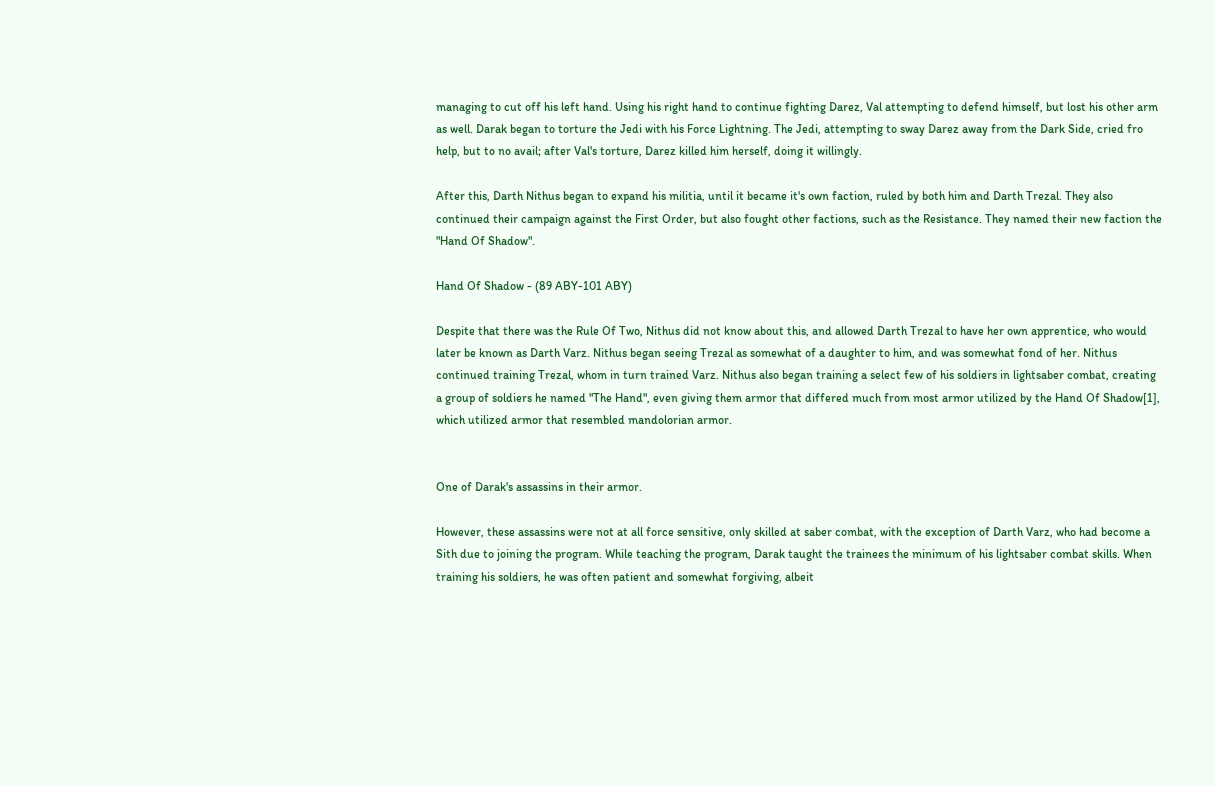managing to cut off his left hand. Using his right hand to continue fighting Darez, Val attempting to defend himself, but lost his other arm as well. Darak began to torture the Jedi with his Force Lightning. The Jedi, attempting to sway Darez away from the Dark Side, cried fro help, but to no avail; after Val's torture, Darez killed him herself, doing it willingly.

After this, Darth Nithus began to expand his militia, until it became it's own faction, ruled by both him and Darth Trezal. They also continued their campaign against the First Order, but also fought other factions, such as the Resistance. They named their new faction the "Hand Of Shadow".

Hand Of Shadow - (89 ABY-101 ABY)

Despite that there was the Rule Of Two, Nithus did not know about this, and allowed Darth Trezal to have her own apprentice, who would later be known as Darth Varz. Nithus began seeing Trezal as somewhat of a daughter to him, and was somewhat fond of her. Nithus continued training Trezal, whom in turn trained Varz. Nithus also began training a select few of his soldiers in lightsaber combat, creating a group of soldiers he named "The Hand", even giving them armor that differed much from most armor utilized by the Hand Of Shadow[1], which utilized armor that resembled mandolorian armor.


One of Darak's assassins in their armor.

However, these assassins were not at all force sensitive, only skilled at saber combat, with the exception of Darth Varz, who had become a Sith due to joining the program. While teaching the program, Darak taught the trainees the minimum of his lightsaber combat skills. When training his soldiers, he was often patient and somewhat forgiving, albeit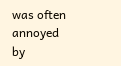was often annoyed by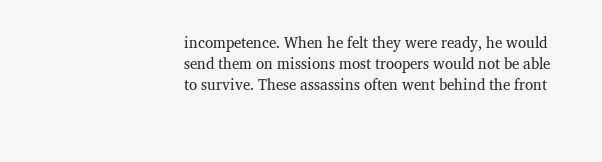incompetence. When he felt they were ready, he would send them on missions most troopers would not be able to survive. These assassins often went behind the front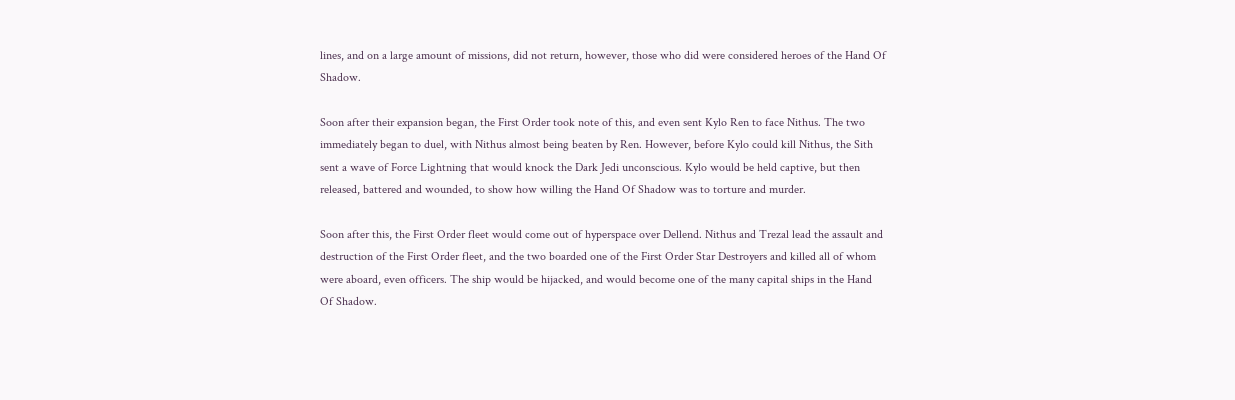lines, and on a large amount of missions, did not return, however, those who did were considered heroes of the Hand Of Shadow.

Soon after their expansion began, the First Order took note of this, and even sent Kylo Ren to face Nithus. The two immediately began to duel, with Nithus almost being beaten by Ren. However, before Kylo could kill Nithus, the Sith sent a wave of Force Lightning that would knock the Dark Jedi unconscious. Kylo would be held captive, but then released, battered and wounded, to show how willing the Hand Of Shadow was to torture and murder.

Soon after this, the First Order fleet would come out of hyperspace over Dellend. Nithus and Trezal lead the assault and destruction of the First Order fleet, and the two boarded one of the First Order Star Destroyers and killed all of whom were aboard, even officers. The ship would be hijacked, and would become one of the many capital ships in the Hand Of Shadow.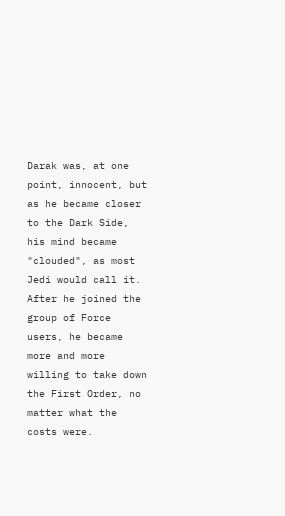Darak was, at one point, innocent, but as he became closer to the Dark Side, his mind became "clouded", as most Jedi would call it. After he joined the group of Force users, he became more and more willing to take down the First Order, no matter what the costs were.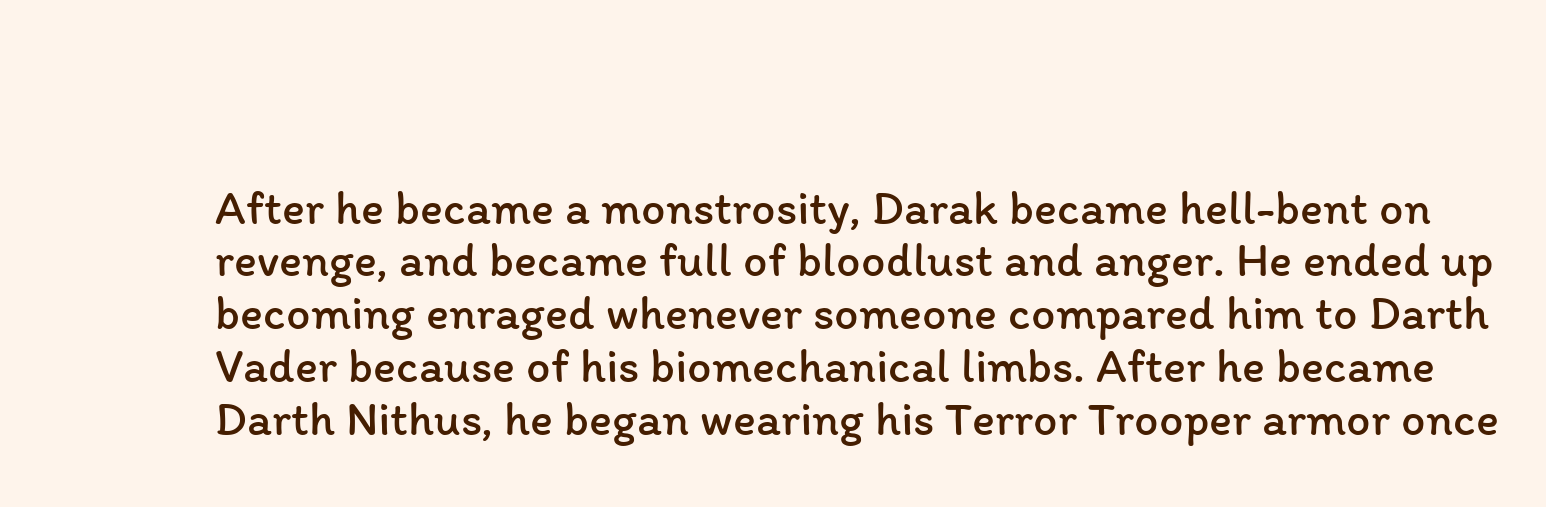After he became a monstrosity, Darak became hell-bent on revenge, and became full of bloodlust and anger. He ended up becoming enraged whenever someone compared him to Darth Vader because of his biomechanical limbs. After he became Darth Nithus, he began wearing his Terror Trooper armor once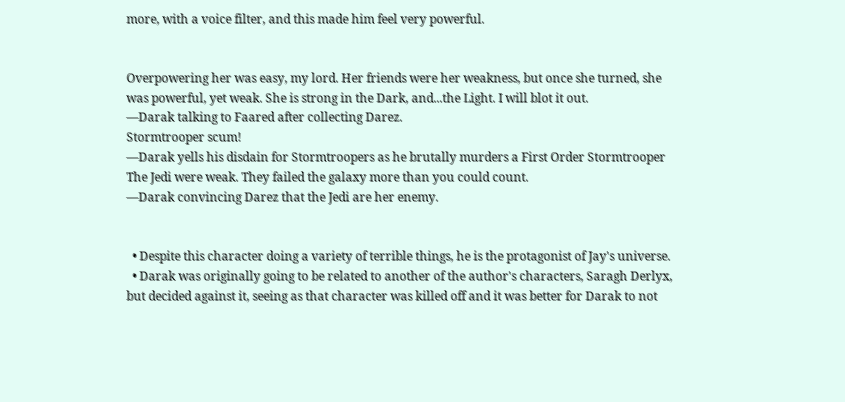more, with a voice filter, and this made him feel very powerful.


Overpowering her was easy, my lord. Her friends were her weakness, but once she turned, she was powerful, yet weak. She is strong in the Dark, and...the Light. I will blot it out.
—Darak talking to Faared after collecting Darez.
Stormtrooper scum!
—Darak yells his disdain for Stormtroopers as he brutally murders a First Order Stormtrooper
The Jedi were weak. They failed the galaxy more than you could count.
—Darak convincing Darez that the Jedi are her enemy.


  • Despite this character doing a variety of terrible things, he is the protagonist of Jay's universe.
  • Darak was originally going to be related to another of the author's characters, Saragh Derlyx, but decided against it, seeing as that character was killed off and it was better for Darak to not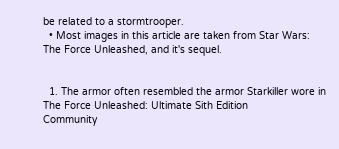be related to a stormtrooper.
  • Most images in this article are taken from Star Wars: The Force Unleashed, and it's sequel.


  1. The armor often resembled the armor Starkiller wore in The Force Unleashed: Ultimate Sith Edition
Community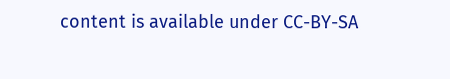content is available under CC-BY-SA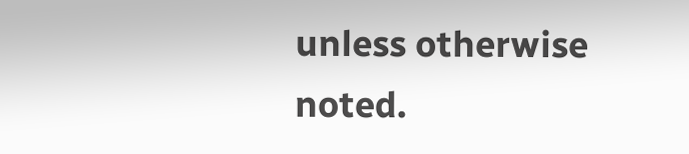unless otherwise noted.